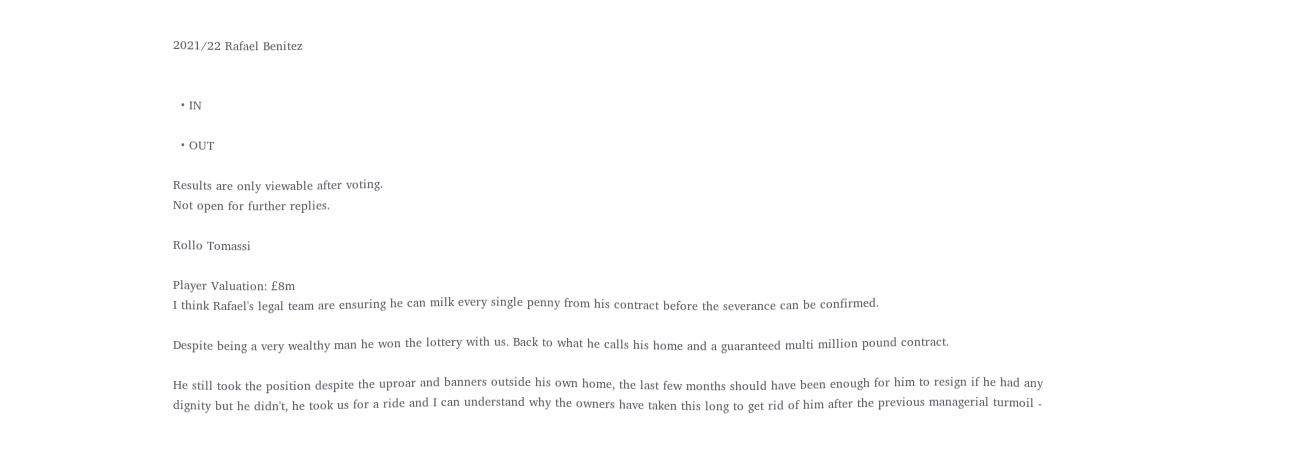2021/22 Rafael Benitez


  • IN

  • OUT

Results are only viewable after voting.
Not open for further replies.

Rollo Tomassi

Player Valuation: £8m
I think Rafael's legal team are ensuring he can milk every single penny from his contract before the severance can be confirmed.

Despite being a very wealthy man he won the lottery with us. Back to what he calls his home and a guaranteed multi million pound contract.

He still took the position despite the uproar and banners outside his own home, the last few months should have been enough for him to resign if he had any dignity but he didn't, he took us for a ride and I can understand why the owners have taken this long to get rid of him after the previous managerial turmoil -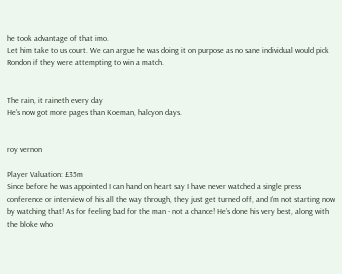he took advantage of that imo.
Let him take to us court. We can argue he was doing it on purpose as no sane individual would pick Rondon if they were attempting to win a match.


The rain, it raineth every day
He's now got more pages than Koeman, halcyon days.


roy vernon

Player Valuation: £35m
Since before he was appointed I can hand on heart say I have never watched a single press conference or interview of his all the way through, they just get turned off, and I’m not starting now by watching that! As for feeling bad for the man - not a chance! He’s done his very best, along with the bloke who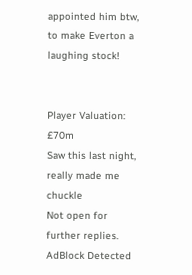appointed him btw, to make Everton a laughing stock!


Player Valuation: £70m
Saw this last night, really made me chuckle
Not open for further replies.
AdBlock Detected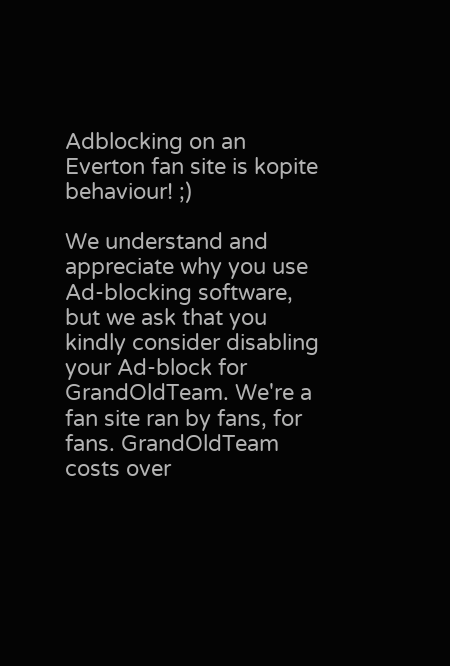Adblocking on an Everton fan site is kopite behaviour! ;)

We understand and appreciate why you use Ad-blocking software, but we ask that you kindly consider disabling your Ad-block for GrandOldTeam. We're a fan site ran by fans, for fans. GrandOldTeam costs over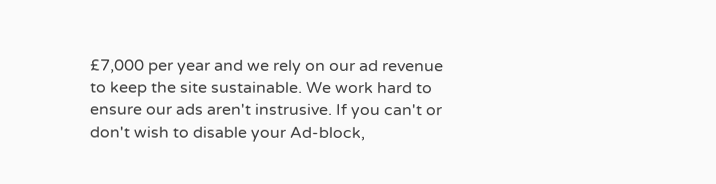£7,000 per year and we rely on our ad revenue to keep the site sustainable. We work hard to ensure our ads aren't instrusive. If you can't or don't wish to disable your Ad-block,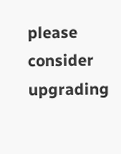please consider upgrading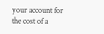your account for the cost of a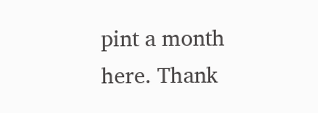pint a month here. Thank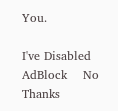You.

I've Disabled AdBlock    No Thanks